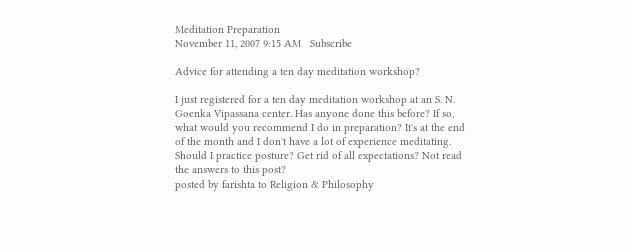Meditation Preparation
November 11, 2007 9:15 AM   Subscribe

Advice for attending a ten day meditation workshop?

I just registered for a ten day meditation workshop at an S. N. Goenka Vipassana center. Has anyone done this before? If so, what would you recommend I do in preparation? It's at the end of the month and I don't have a lot of experience meditating. Should I practice posture? Get rid of all expectations? Not read the answers to this post?
posted by farishta to Religion & Philosophy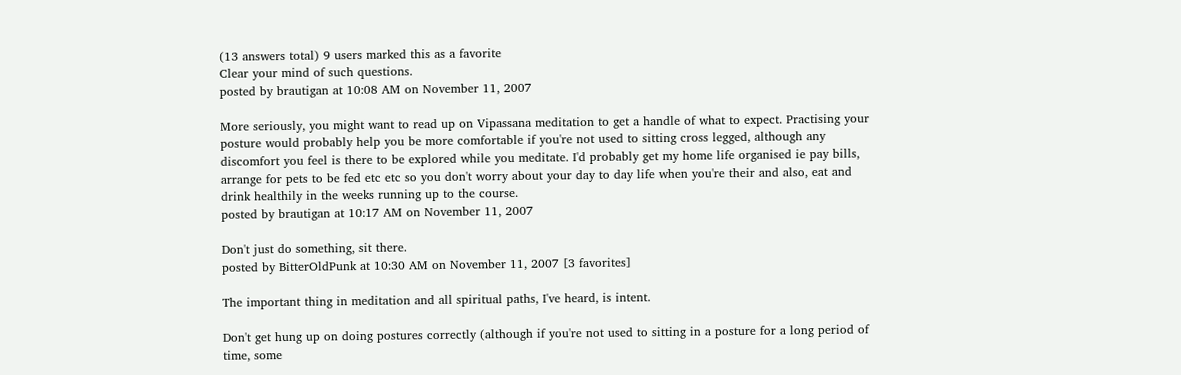(13 answers total) 9 users marked this as a favorite
Clear your mind of such questions.
posted by brautigan at 10:08 AM on November 11, 2007

More seriously, you might want to read up on Vipassana meditation to get a handle of what to expect. Practising your posture would probably help you be more comfortable if you're not used to sitting cross legged, although any discomfort you feel is there to be explored while you meditate. I'd probably get my home life organised ie pay bills, arrange for pets to be fed etc etc so you don't worry about your day to day life when you're their and also, eat and drink healthily in the weeks running up to the course.
posted by brautigan at 10:17 AM on November 11, 2007

Don't just do something, sit there.
posted by BitterOldPunk at 10:30 AM on November 11, 2007 [3 favorites]

The important thing in meditation and all spiritual paths, I've heard, is intent.

Don't get hung up on doing postures correctly (although if you're not used to sitting in a posture for a long period of time, some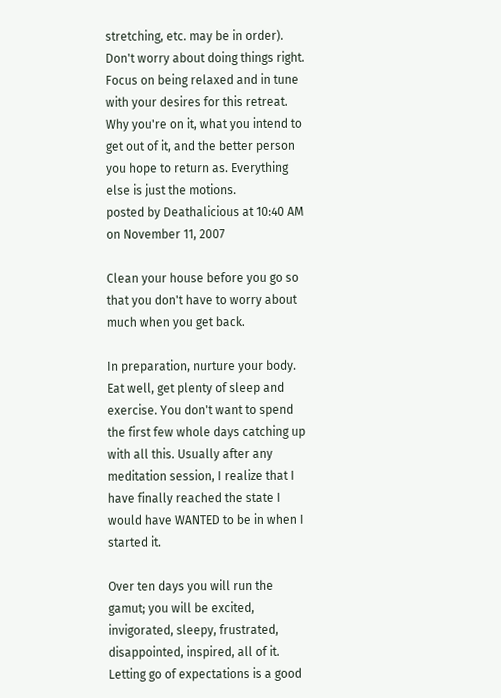stretching, etc. may be in order). Don't worry about doing things right. Focus on being relaxed and in tune with your desires for this retreat. Why you're on it, what you intend to get out of it, and the better person you hope to return as. Everything else is just the motions.
posted by Deathalicious at 10:40 AM on November 11, 2007

Clean your house before you go so that you don't have to worry about much when you get back.

In preparation, nurture your body. Eat well, get plenty of sleep and exercise. You don't want to spend the first few whole days catching up with all this. Usually after any meditation session, I realize that I have finally reached the state I would have WANTED to be in when I started it.

Over ten days you will run the gamut; you will be excited, invigorated, sleepy, frustrated, disappointed, inspired, all of it. Letting go of expectations is a good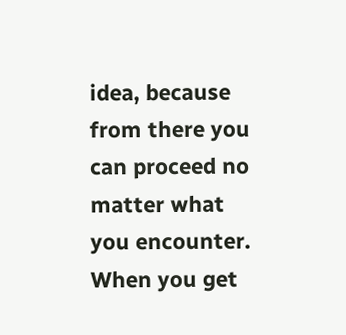idea, because from there you can proceed no matter what you encounter. When you get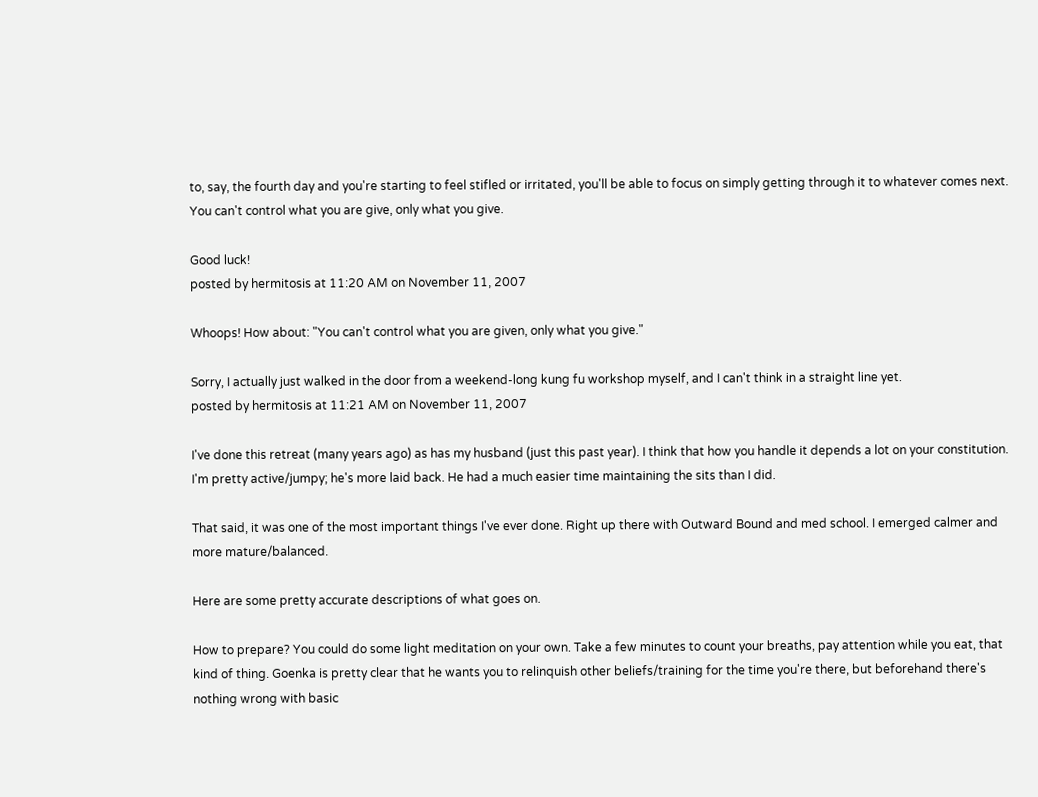to, say, the fourth day and you're starting to feel stifled or irritated, you'll be able to focus on simply getting through it to whatever comes next. You can't control what you are give, only what you give.

Good luck!
posted by hermitosis at 11:20 AM on November 11, 2007

Whoops! How about: "You can't control what you are given, only what you give."

Sorry, I actually just walked in the door from a weekend-long kung fu workshop myself, and I can't think in a straight line yet.
posted by hermitosis at 11:21 AM on November 11, 2007

I've done this retreat (many years ago) as has my husband (just this past year). I think that how you handle it depends a lot on your constitution. I'm pretty active/jumpy; he's more laid back. He had a much easier time maintaining the sits than I did.

That said, it was one of the most important things I've ever done. Right up there with Outward Bound and med school. I emerged calmer and more mature/balanced.

Here are some pretty accurate descriptions of what goes on.

How to prepare? You could do some light meditation on your own. Take a few minutes to count your breaths, pay attention while you eat, that kind of thing. Goenka is pretty clear that he wants you to relinquish other beliefs/training for the time you're there, but beforehand there's nothing wrong with basic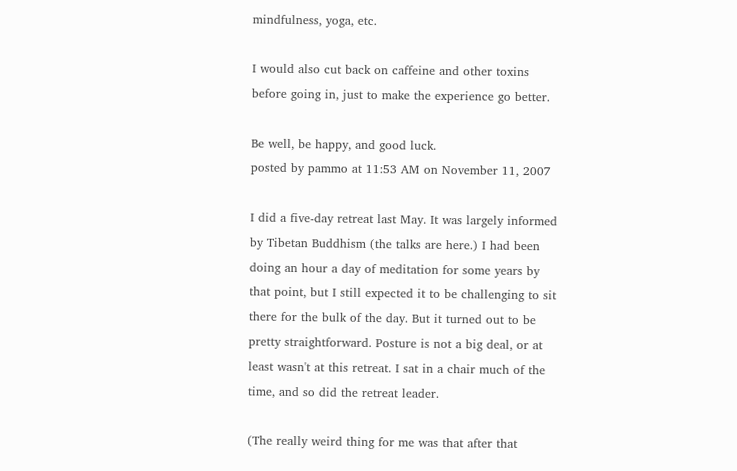mindfulness, yoga, etc.

I would also cut back on caffeine and other toxins before going in, just to make the experience go better.

Be well, be happy, and good luck.
posted by pammo at 11:53 AM on November 11, 2007

I did a five-day retreat last May. It was largely informed by Tibetan Buddhism (the talks are here.) I had been doing an hour a day of meditation for some years by that point, but I still expected it to be challenging to sit there for the bulk of the day. But it turned out to be pretty straightforward. Posture is not a big deal, or at least wasn't at this retreat. I sat in a chair much of the time, and so did the retreat leader.

(The really weird thing for me was that after that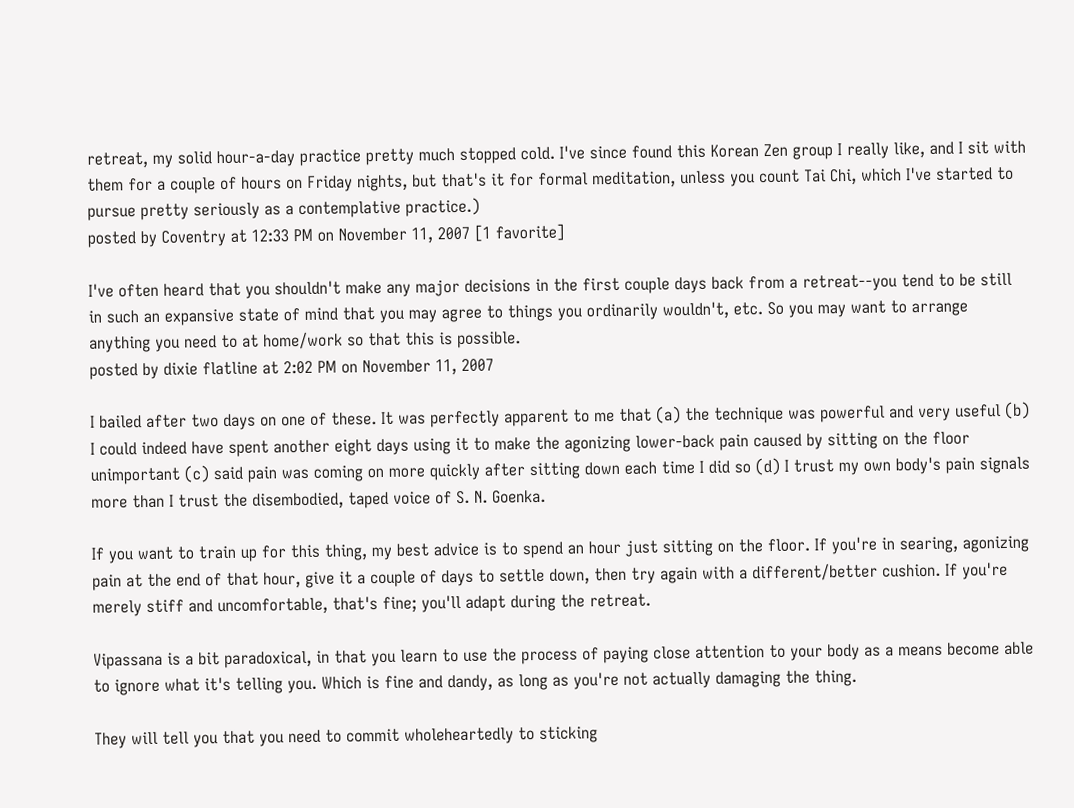retreat, my solid hour-a-day practice pretty much stopped cold. I've since found this Korean Zen group I really like, and I sit with them for a couple of hours on Friday nights, but that's it for formal meditation, unless you count Tai Chi, which I've started to pursue pretty seriously as a contemplative practice.)
posted by Coventry at 12:33 PM on November 11, 2007 [1 favorite]

I've often heard that you shouldn't make any major decisions in the first couple days back from a retreat--you tend to be still in such an expansive state of mind that you may agree to things you ordinarily wouldn't, etc. So you may want to arrange anything you need to at home/work so that this is possible.
posted by dixie flatline at 2:02 PM on November 11, 2007

I bailed after two days on one of these. It was perfectly apparent to me that (a) the technique was powerful and very useful (b) I could indeed have spent another eight days using it to make the agonizing lower-back pain caused by sitting on the floor unimportant (c) said pain was coming on more quickly after sitting down each time I did so (d) I trust my own body's pain signals more than I trust the disembodied, taped voice of S. N. Goenka.

If you want to train up for this thing, my best advice is to spend an hour just sitting on the floor. If you're in searing, agonizing pain at the end of that hour, give it a couple of days to settle down, then try again with a different/better cushion. If you're merely stiff and uncomfortable, that's fine; you'll adapt during the retreat.

Vipassana is a bit paradoxical, in that you learn to use the process of paying close attention to your body as a means become able to ignore what it's telling you. Which is fine and dandy, as long as you're not actually damaging the thing.

They will tell you that you need to commit wholeheartedly to sticking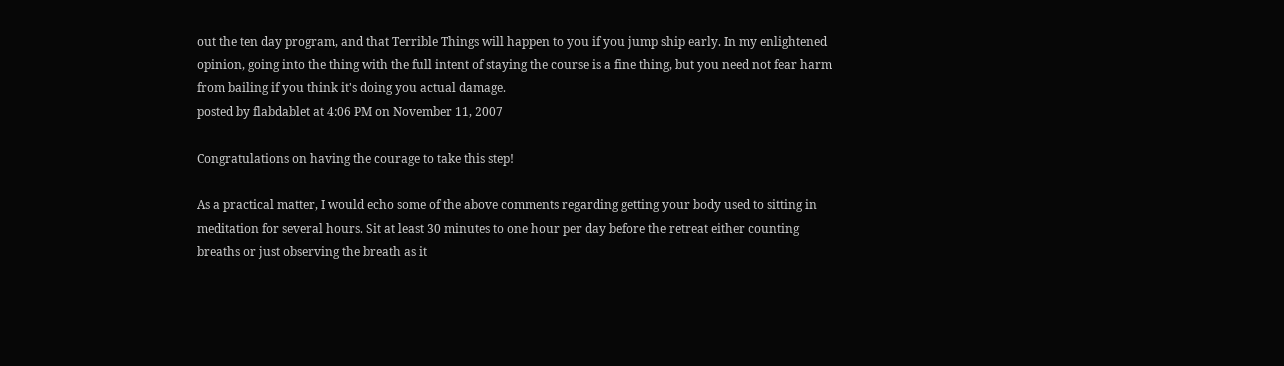out the ten day program, and that Terrible Things will happen to you if you jump ship early. In my enlightened opinion, going into the thing with the full intent of staying the course is a fine thing, but you need not fear harm from bailing if you think it's doing you actual damage.
posted by flabdablet at 4:06 PM on November 11, 2007

Congratulations on having the courage to take this step!

As a practical matter, I would echo some of the above comments regarding getting your body used to sitting in meditation for several hours. Sit at least 30 minutes to one hour per day before the retreat either counting breaths or just observing the breath as it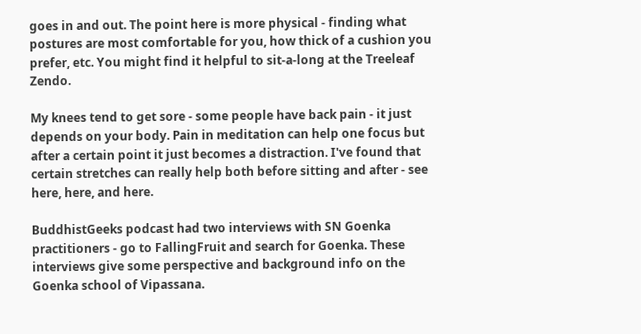goes in and out. The point here is more physical - finding what postures are most comfortable for you, how thick of a cushion you prefer, etc. You might find it helpful to sit-a-long at the Treeleaf Zendo.

My knees tend to get sore - some people have back pain - it just depends on your body. Pain in meditation can help one focus but after a certain point it just becomes a distraction. I've found that certain stretches can really help both before sitting and after - see here, here, and here.

BuddhistGeeks podcast had two interviews with SN Goenka practitioners - go to FallingFruit and search for Goenka. These interviews give some perspective and background info on the Goenka school of Vipassana.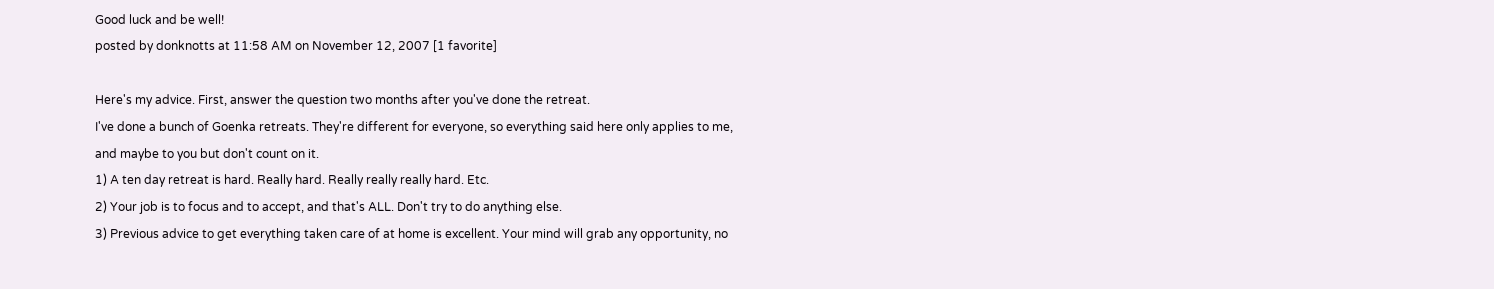Good luck and be well!
posted by donknotts at 11:58 AM on November 12, 2007 [1 favorite]

Here's my advice. First, answer the question two months after you've done the retreat.
I've done a bunch of Goenka retreats. They're different for everyone, so everything said here only applies to me, and maybe to you but don't count on it.
1) A ten day retreat is hard. Really hard. Really really really hard. Etc.
2) Your job is to focus and to accept, and that's ALL. Don't try to do anything else.
3) Previous advice to get everything taken care of at home is excellent. Your mind will grab any opportunity, no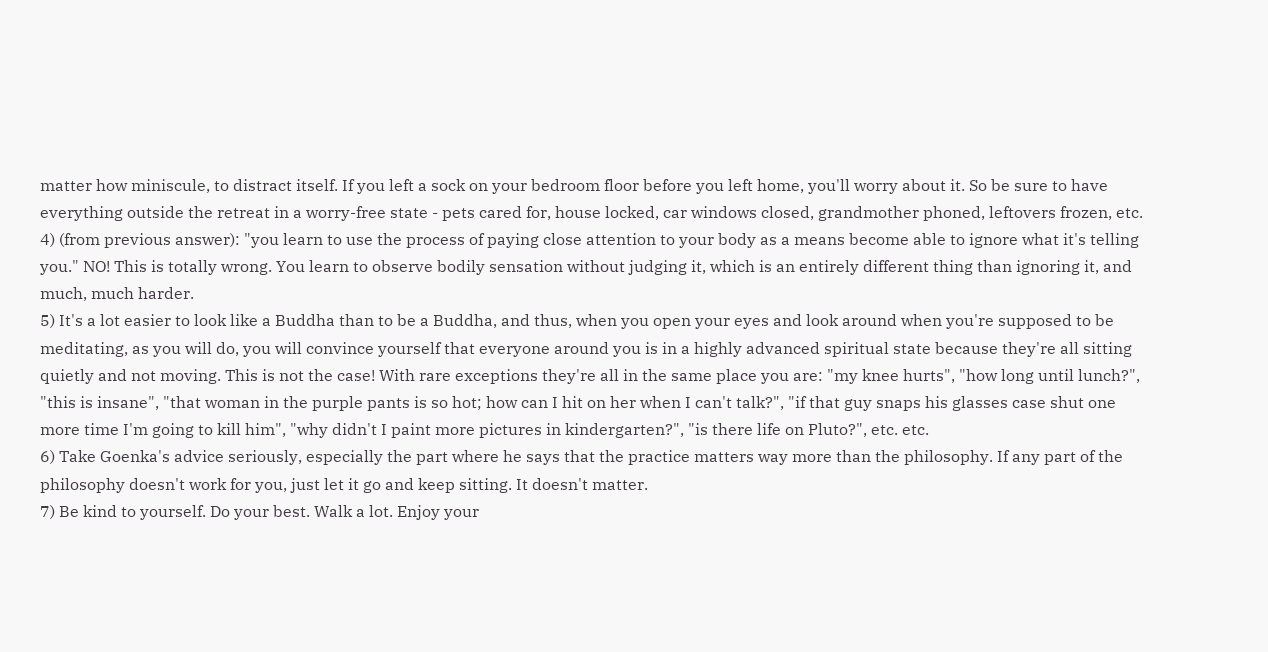matter how miniscule, to distract itself. If you left a sock on your bedroom floor before you left home, you'll worry about it. So be sure to have everything outside the retreat in a worry-free state - pets cared for, house locked, car windows closed, grandmother phoned, leftovers frozen, etc.
4) (from previous answer): "you learn to use the process of paying close attention to your body as a means become able to ignore what it's telling you." NO! This is totally wrong. You learn to observe bodily sensation without judging it, which is an entirely different thing than ignoring it, and much, much harder.
5) It's a lot easier to look like a Buddha than to be a Buddha, and thus, when you open your eyes and look around when you're supposed to be meditating, as you will do, you will convince yourself that everyone around you is in a highly advanced spiritual state because they're all sitting quietly and not moving. This is not the case! With rare exceptions they're all in the same place you are: "my knee hurts", "how long until lunch?", "this is insane", "that woman in the purple pants is so hot; how can I hit on her when I can't talk?", "if that guy snaps his glasses case shut one more time I'm going to kill him", "why didn't I paint more pictures in kindergarten?", "is there life on Pluto?", etc. etc.
6) Take Goenka's advice seriously, especially the part where he says that the practice matters way more than the philosophy. If any part of the philosophy doesn't work for you, just let it go and keep sitting. It doesn't matter.
7) Be kind to yourself. Do your best. Walk a lot. Enjoy your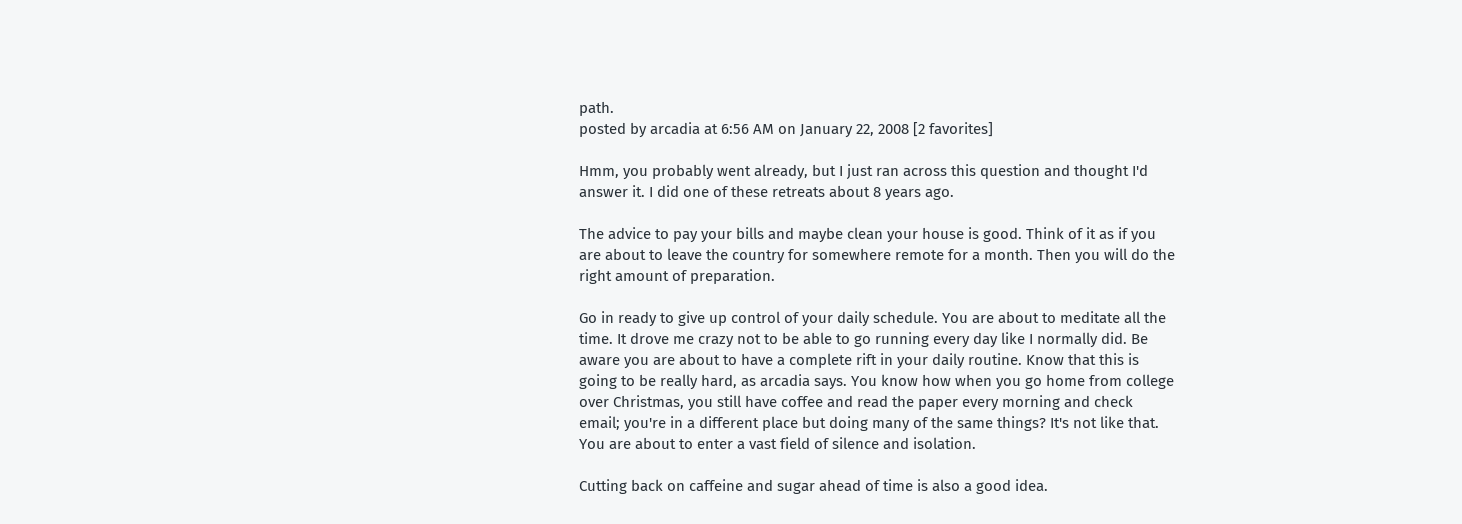path.
posted by arcadia at 6:56 AM on January 22, 2008 [2 favorites]

Hmm, you probably went already, but I just ran across this question and thought I'd answer it. I did one of these retreats about 8 years ago.

The advice to pay your bills and maybe clean your house is good. Think of it as if you are about to leave the country for somewhere remote for a month. Then you will do the right amount of preparation.

Go in ready to give up control of your daily schedule. You are about to meditate all the time. It drove me crazy not to be able to go running every day like I normally did. Be aware you are about to have a complete rift in your daily routine. Know that this is going to be really hard, as arcadia says. You know how when you go home from college over Christmas, you still have coffee and read the paper every morning and check email; you're in a different place but doing many of the same things? It's not like that. You are about to enter a vast field of silence and isolation.

Cutting back on caffeine and sugar ahead of time is also a good idea.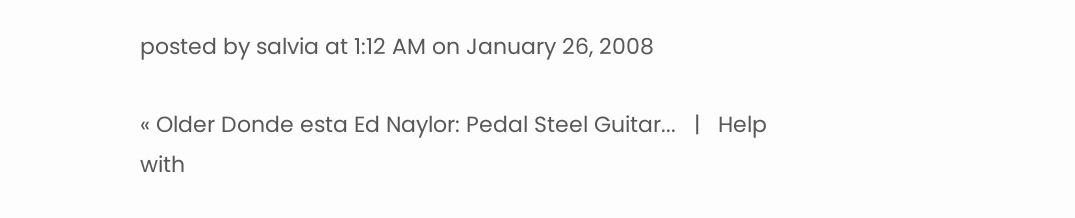posted by salvia at 1:12 AM on January 26, 2008

« Older Donde esta Ed Naylor: Pedal Steel Guitar...   |   Help with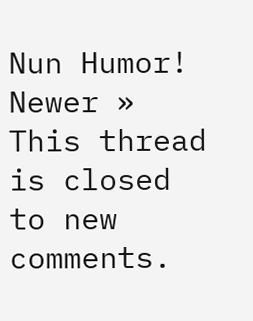Nun Humor! Newer »
This thread is closed to new comments.